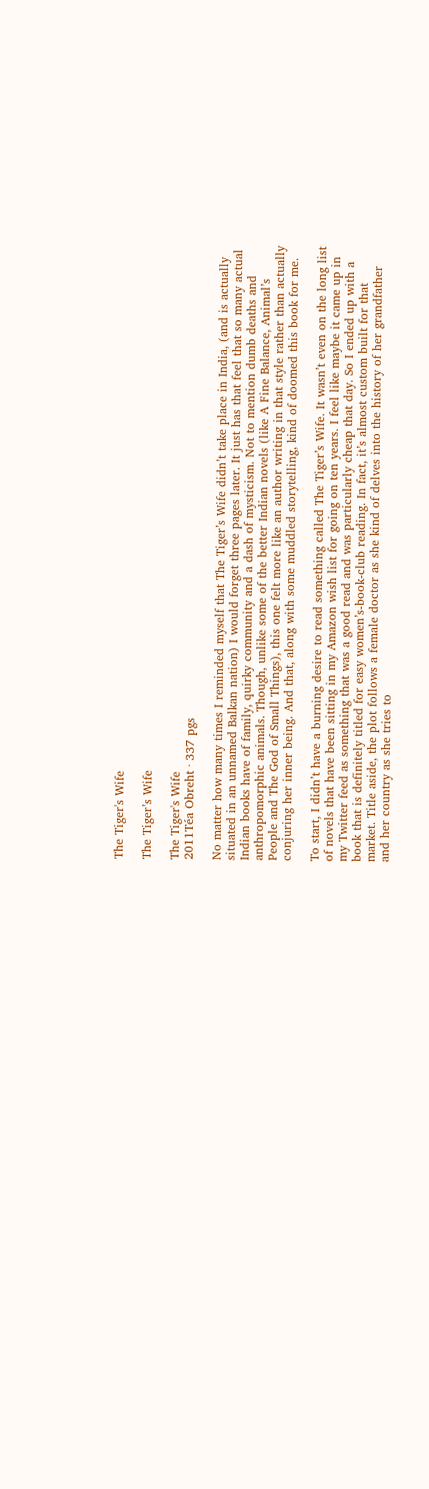The Tiger's Wife

The Tiger’s Wife

The Tiger's Wife
2011Téa Obreht ∙ 337 pgs

No matter how many times I reminded myself that The Tiger’s Wife didn’t take place in India, (and is actually situated in an unnamed Balkan nation) I would forget three pages later. It just has that feel that so many actual Indian books have of family, quirky community and a dash of mysticism. Not to mention dumb deaths and anthropomorphic animals. Though, unlike some of the better Indian novels (like A Fine Balance, Animal’s People and The God of Small Things), this one felt more like an author writing in that style rather than actually conjuring her inner being. And that, along with some muddled storytelling, kind of doomed this book for me.

To start, I didn’t have a burning desire to read something called The Tiger’s Wife. It wasn’t even on the long list of novels that have been sitting in my Amazon wish list for going on ten years. I feel like maybe it came up in my Twitter feed as something that was a good read and was particularly cheap that day. So I ended up with a book that is definitely titled for easy women’s-book-club reading. In fact, it’s almost custom built for that market. Title aside, the plot follows a female doctor as she kind of delves into the history of her grandfather and her country as she tries to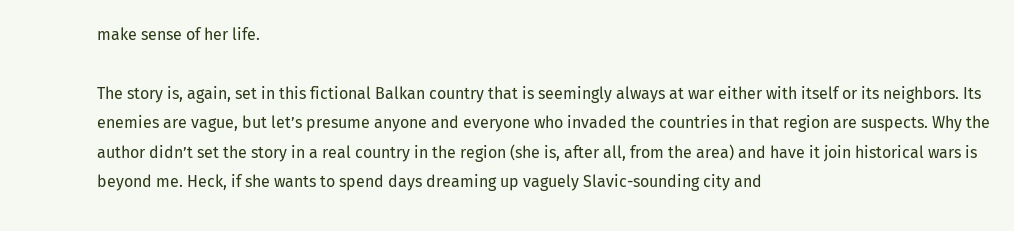make sense of her life.

The story is, again, set in this fictional Balkan country that is seemingly always at war either with itself or its neighbors. Its enemies are vague, but let’s presume anyone and everyone who invaded the countries in that region are suspects. Why the author didn’t set the story in a real country in the region (she is, after all, from the area) and have it join historical wars is beyond me. Heck, if she wants to spend days dreaming up vaguely Slavic-sounding city and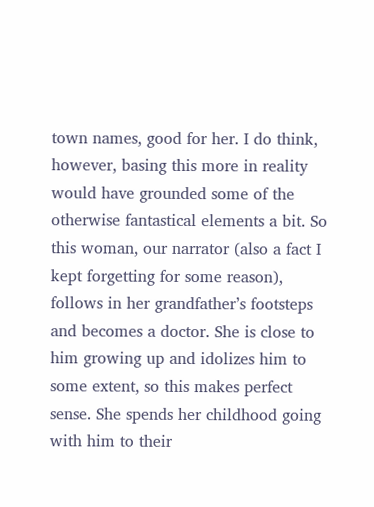town names, good for her. I do think, however, basing this more in reality would have grounded some of the otherwise fantastical elements a bit. So this woman, our narrator (also a fact I kept forgetting for some reason), follows in her grandfather’s footsteps and becomes a doctor. She is close to him growing up and idolizes him to some extent, so this makes perfect sense. She spends her childhood going with him to their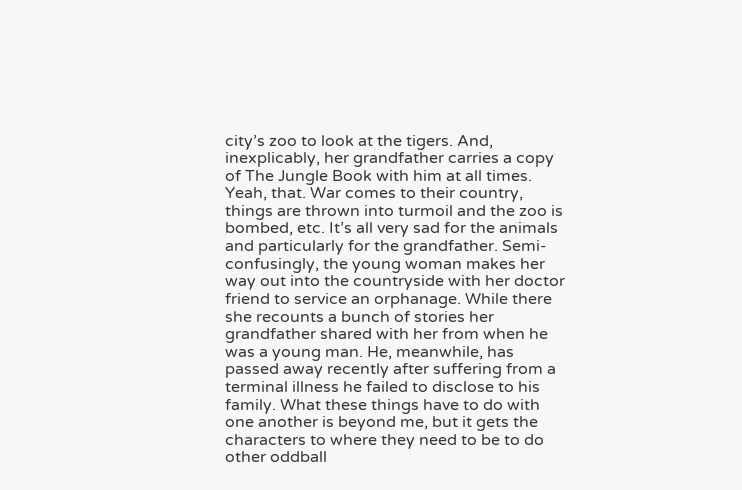city’s zoo to look at the tigers. And, inexplicably, her grandfather carries a copy of The Jungle Book with him at all times. Yeah, that. War comes to their country, things are thrown into turmoil and the zoo is bombed, etc. It’s all very sad for the animals and particularly for the grandfather. Semi-confusingly, the young woman makes her way out into the countryside with her doctor friend to service an orphanage. While there she recounts a bunch of stories her grandfather shared with her from when he was a young man. He, meanwhile, has passed away recently after suffering from a terminal illness he failed to disclose to his family. What these things have to do with one another is beyond me, but it gets the characters to where they need to be to do other oddball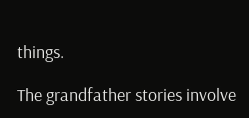things.

The grandfather stories involve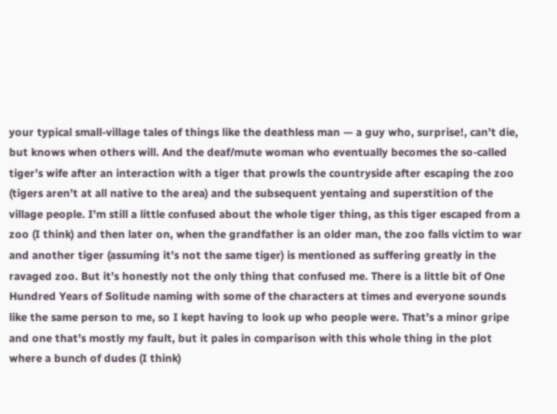your typical small-village tales of things like the deathless man — a guy who, surprise!, can’t die, but knows when others will. And the deaf/mute woman who eventually becomes the so-called tiger’s wife after an interaction with a tiger that prowls the countryside after escaping the zoo (tigers aren’t at all native to the area) and the subsequent yentaing and superstition of the village people. I’m still a little confused about the whole tiger thing, as this tiger escaped from a zoo (I think) and then later on, when the grandfather is an older man, the zoo falls victim to war and another tiger (assuming it’s not the same tiger) is mentioned as suffering greatly in the ravaged zoo. But it’s honestly not the only thing that confused me. There is a little bit of One Hundred Years of Solitude naming with some of the characters at times and everyone sounds like the same person to me, so I kept having to look up who people were. That’s a minor gripe and one that’s mostly my fault, but it pales in comparison with this whole thing in the plot where a bunch of dudes (I think)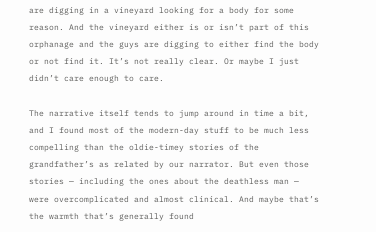are digging in a vineyard looking for a body for some reason. And the vineyard either is or isn’t part of this orphanage and the guys are digging to either find the body or not find it. It’s not really clear. Or maybe I just didn’t care enough to care.

The narrative itself tends to jump around in time a bit, and I found most of the modern-day stuff to be much less compelling than the oldie-timey stories of the grandfather’s as related by our narrator. But even those stories — including the ones about the deathless man — were overcomplicated and almost clinical. And maybe that’s the warmth that’s generally found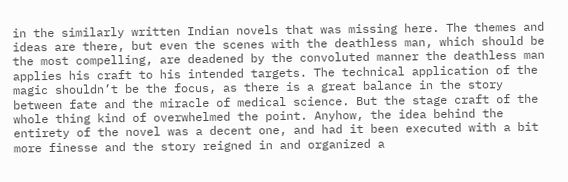in the similarly written Indian novels that was missing here. The themes and ideas are there, but even the scenes with the deathless man, which should be the most compelling, are deadened by the convoluted manner the deathless man applies his craft to his intended targets. The technical application of the magic shouldn’t be the focus, as there is a great balance in the story between fate and the miracle of medical science. But the stage craft of the whole thing kind of overwhelmed the point. Anyhow, the idea behind the entirety of the novel was a decent one, and had it been executed with a bit more finesse and the story reigned in and organized a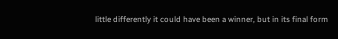little differently it could have been a winner, but in its final form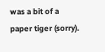was a bit of a paper tiger (sorry).